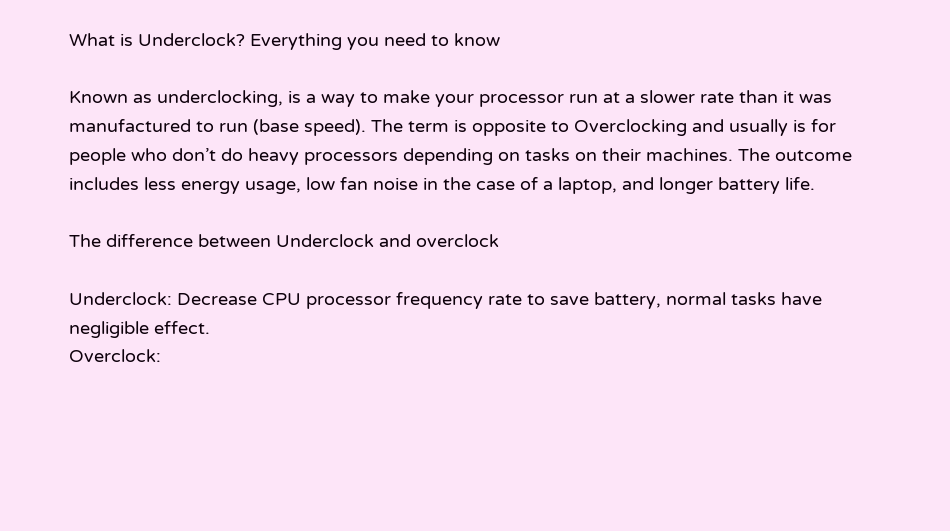What is Underclock? Everything you need to know

Known as underclocking, is a way to make your processor run at a slower rate than it was manufactured to run (base speed). The term is opposite to Overclocking and usually is for people who don’t do heavy processors depending on tasks on their machines. The outcome includes less energy usage, low fan noise in the case of a laptop, and longer battery life.

The difference between Underclock and overclock

Underclock: Decrease CPU processor frequency rate to save battery, normal tasks have negligible effect.
Overclock: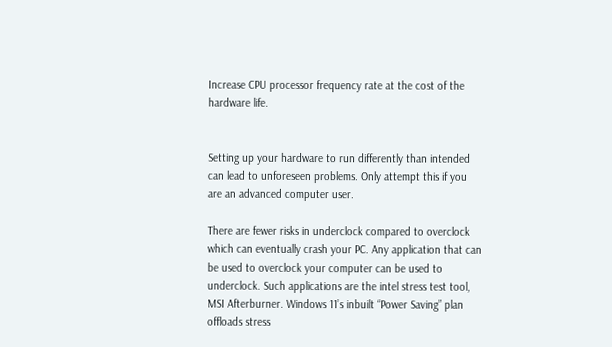Increase CPU processor frequency rate at the cost of the hardware life.


Setting up your hardware to run differently than intended can lead to unforeseen problems. Only attempt this if you are an advanced computer user.

There are fewer risks in underclock compared to overclock which can eventually crash your PC. Any application that can be used to overclock your computer can be used to underclock. Such applications are the intel stress test tool, MSI Afterburner. Windows 11’s inbuilt “Power Saving” plan offloads stress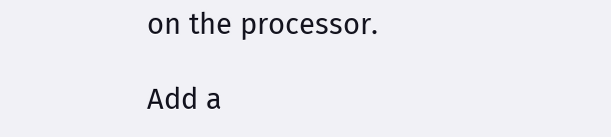on the processor.

Add a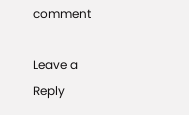comment

Leave a Reply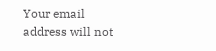Your email address will not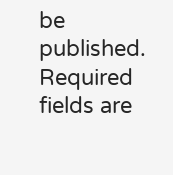be published. Required fields are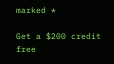marked *

Get a $200 credit free